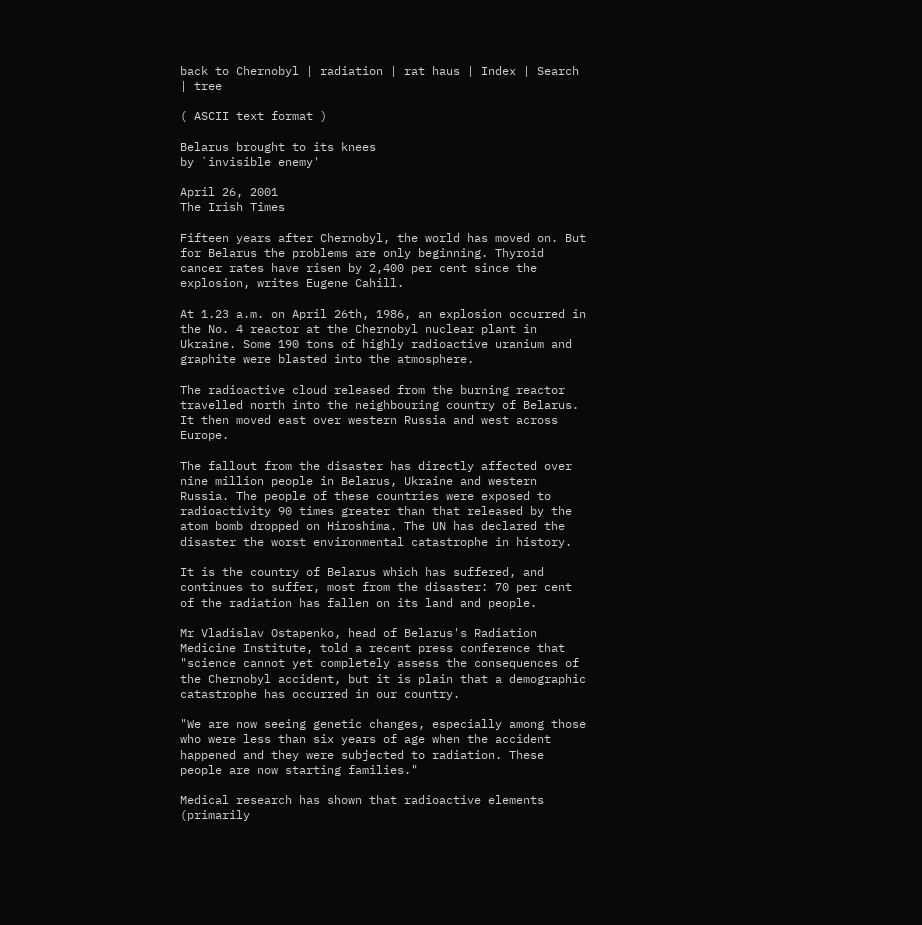back to Chernobyl | radiation | rat haus | Index | Search | tree

( ASCII text format )

Belarus brought to its knees
by `invisible enemy'

April 26, 2001
The Irish Times

Fifteen years after Chernobyl, the world has moved on. But for Belarus the problems are only beginning. Thyroid cancer rates have risen by 2,400 per cent since the explosion, writes Eugene Cahill.

At 1.23 a.m. on April 26th, 1986, an explosion occurred in the No. 4 reactor at the Chernobyl nuclear plant in Ukraine. Some 190 tons of highly radioactive uranium and graphite were blasted into the atmosphere.

The radioactive cloud released from the burning reactor travelled north into the neighbouring country of Belarus. It then moved east over western Russia and west across Europe.

The fallout from the disaster has directly affected over nine million people in Belarus, Ukraine and western Russia. The people of these countries were exposed to radioactivity 90 times greater than that released by the atom bomb dropped on Hiroshima. The UN has declared the disaster the worst environmental catastrophe in history.

It is the country of Belarus which has suffered, and continues to suffer, most from the disaster: 70 per cent of the radiation has fallen on its land and people.

Mr Vladislav Ostapenko, head of Belarus's Radiation Medicine Institute, told a recent press conference that "science cannot yet completely assess the consequences of the Chernobyl accident, but it is plain that a demographic catastrophe has occurred in our country.

"We are now seeing genetic changes, especially among those who were less than six years of age when the accident happened and they were subjected to radiation. These people are now starting families."

Medical research has shown that radioactive elements (primarily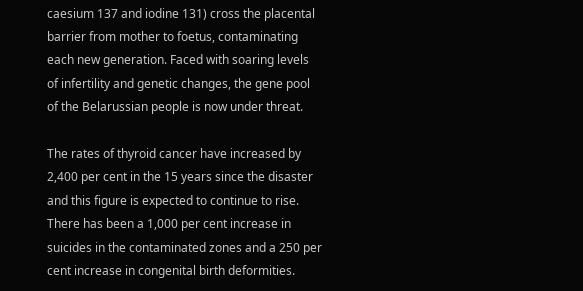caesium 137 and iodine 131) cross the placental barrier from mother to foetus, contaminating each new generation. Faced with soaring levels of infertility and genetic changes, the gene pool of the Belarussian people is now under threat.

The rates of thyroid cancer have increased by 2,400 per cent in the 15 years since the disaster and this figure is expected to continue to rise. There has been a 1,000 per cent increase in suicides in the contaminated zones and a 250 per cent increase in congenital birth deformities.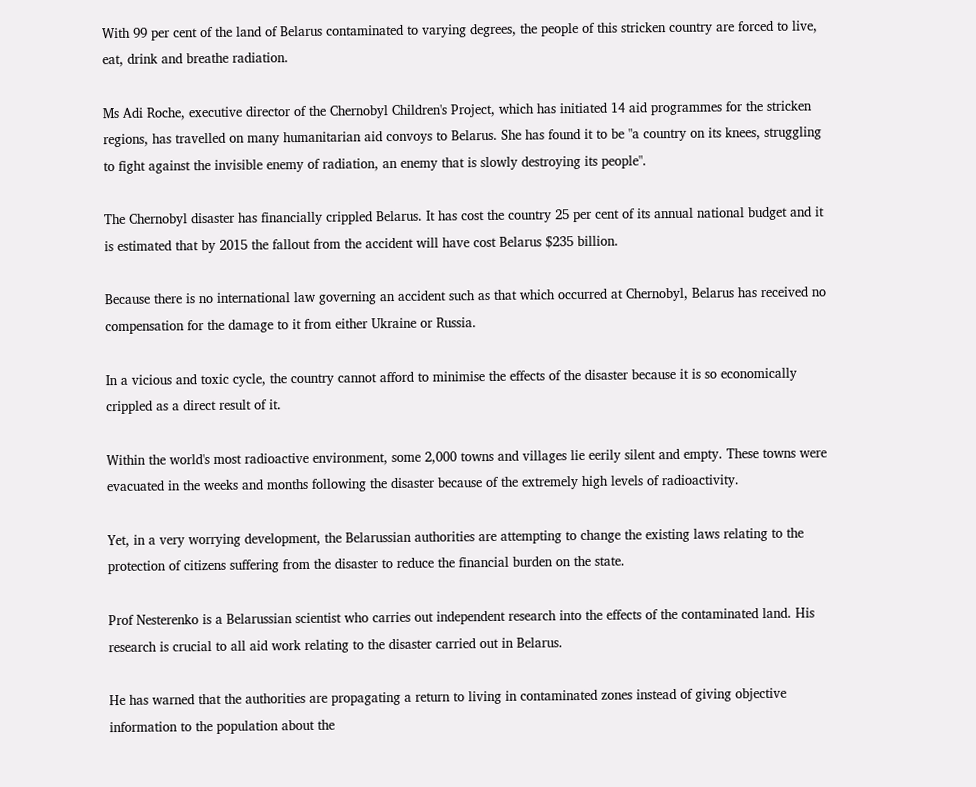With 99 per cent of the land of Belarus contaminated to varying degrees, the people of this stricken country are forced to live, eat, drink and breathe radiation.

Ms Adi Roche, executive director of the Chernobyl Children's Project, which has initiated 14 aid programmes for the stricken regions, has travelled on many humanitarian aid convoys to Belarus. She has found it to be "a country on its knees, struggling to fight against the invisible enemy of radiation, an enemy that is slowly destroying its people".

The Chernobyl disaster has financially crippled Belarus. It has cost the country 25 per cent of its annual national budget and it is estimated that by 2015 the fallout from the accident will have cost Belarus $235 billion.

Because there is no international law governing an accident such as that which occurred at Chernobyl, Belarus has received no compensation for the damage to it from either Ukraine or Russia.

In a vicious and toxic cycle, the country cannot afford to minimise the effects of the disaster because it is so economically crippled as a direct result of it.

Within the world's most radioactive environment, some 2,000 towns and villages lie eerily silent and empty. These towns were evacuated in the weeks and months following the disaster because of the extremely high levels of radioactivity.

Yet, in a very worrying development, the Belarussian authorities are attempting to change the existing laws relating to the protection of citizens suffering from the disaster to reduce the financial burden on the state.

Prof Nesterenko is a Belarussian scientist who carries out independent research into the effects of the contaminated land. His research is crucial to all aid work relating to the disaster carried out in Belarus.

He has warned that the authorities are propagating a return to living in contaminated zones instead of giving objective information to the population about the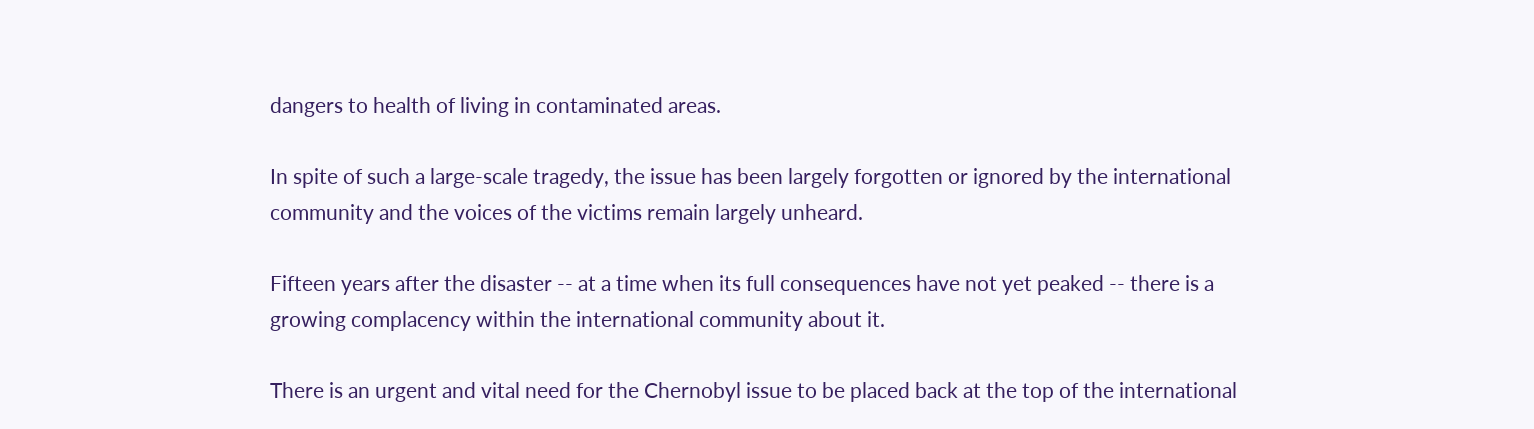dangers to health of living in contaminated areas.

In spite of such a large-scale tragedy, the issue has been largely forgotten or ignored by the international community and the voices of the victims remain largely unheard.

Fifteen years after the disaster -- at a time when its full consequences have not yet peaked -- there is a growing complacency within the international community about it.

There is an urgent and vital need for the Chernobyl issue to be placed back at the top of the international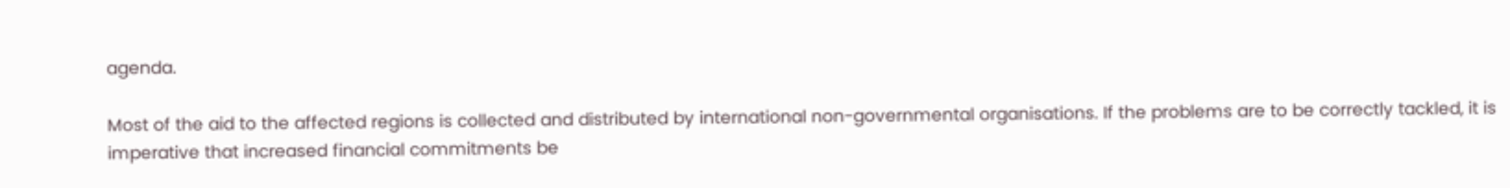agenda.

Most of the aid to the affected regions is collected and distributed by international non-governmental organisations. If the problems are to be correctly tackled, it is imperative that increased financial commitments be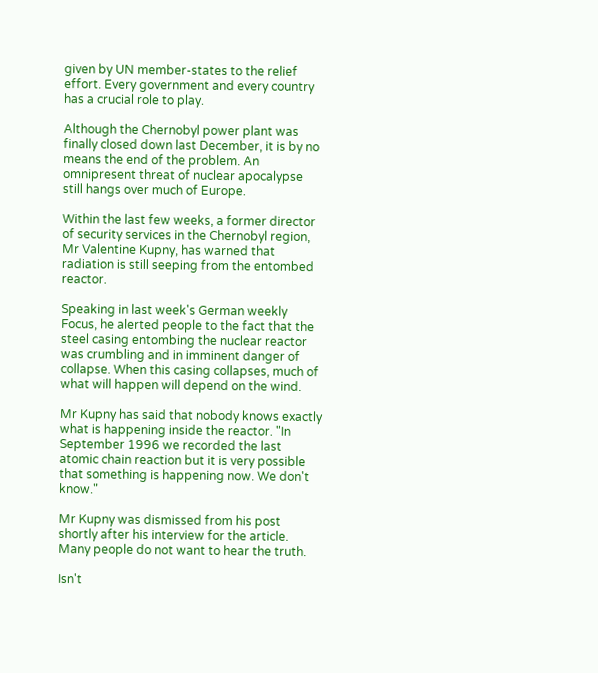given by UN member-states to the relief effort. Every government and every country has a crucial role to play.

Although the Chernobyl power plant was finally closed down last December, it is by no means the end of the problem. An omnipresent threat of nuclear apocalypse still hangs over much of Europe.

Within the last few weeks, a former director of security services in the Chernobyl region, Mr Valentine Kupny, has warned that radiation is still seeping from the entombed reactor.

Speaking in last week's German weekly Focus, he alerted people to the fact that the steel casing entombing the nuclear reactor was crumbling and in imminent danger of collapse. When this casing collapses, much of what will happen will depend on the wind.

Mr Kupny has said that nobody knows exactly what is happening inside the reactor. "In September 1996 we recorded the last atomic chain reaction but it is very possible that something is happening now. We don't know."

Mr Kupny was dismissed from his post shortly after his interview for the article. Many people do not want to hear the truth.

Isn't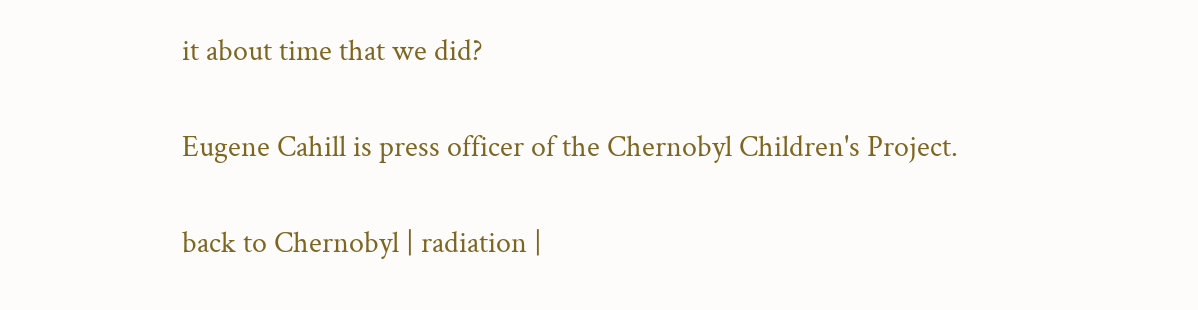it about time that we did?

Eugene Cahill is press officer of the Chernobyl Children's Project.

back to Chernobyl | radiation |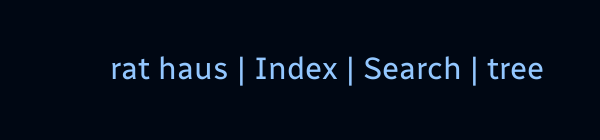rat haus | Index | Search | tree